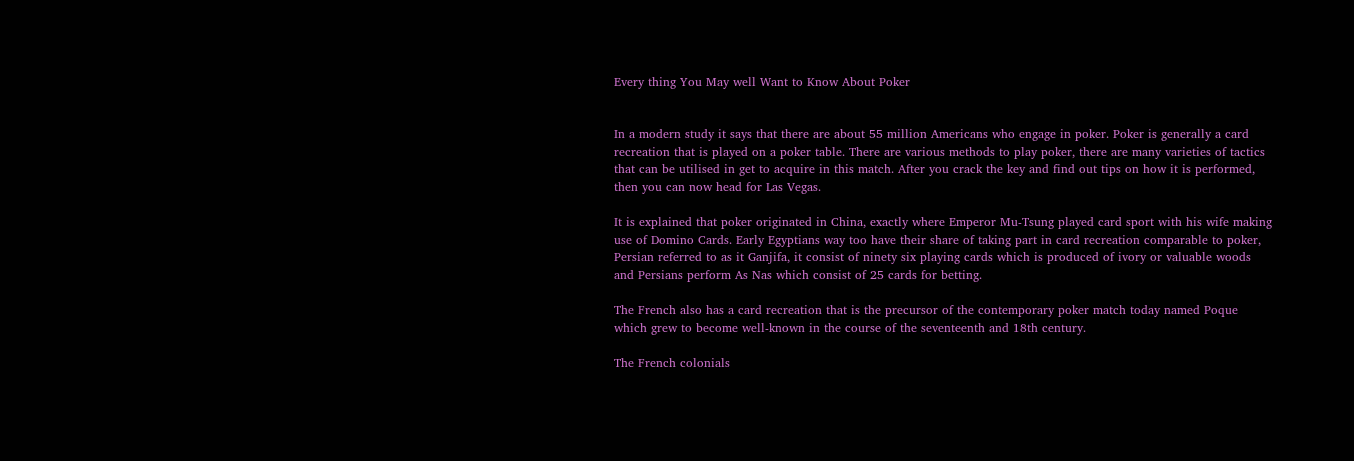Every thing You May well Want to Know About Poker


In a modern study it says that there are about 55 million Americans who engage in poker. Poker is generally a card recreation that is played on a poker table. There are various methods to play poker, there are many varieties of tactics that can be utilised in get to acquire in this match. After you crack the key and find out tips on how it is performed, then you can now head for Las Vegas.

It is explained that poker originated in China, exactly where Emperor Mu-Tsung played card sport with his wife making use of Domino Cards. Early Egyptians way too have their share of taking part in card recreation comparable to poker, Persian referred to as it Ganjifa, it consist of ninety six playing cards which is produced of ivory or valuable woods and Persians perform As Nas which consist of 25 cards for betting.

The French also has a card recreation that is the precursor of the contemporary poker match today named Poque which grew to become well-known in the course of the seventeenth and 18th century.

The French colonials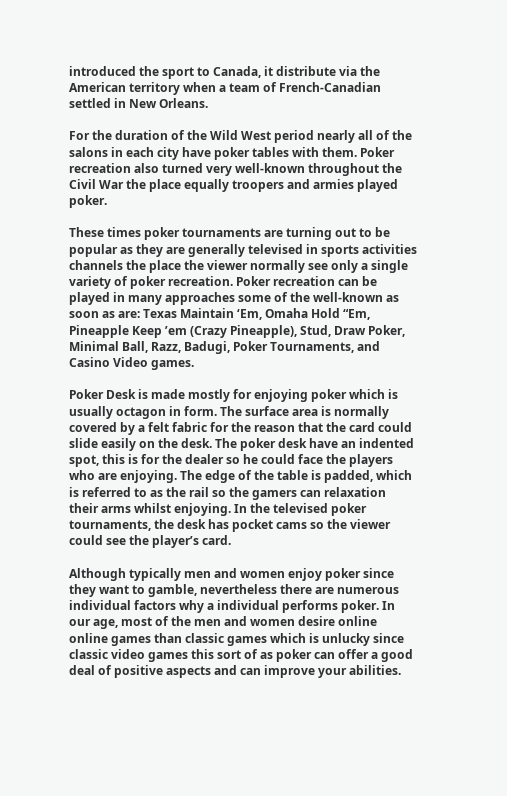introduced the sport to Canada, it distribute via the American territory when a team of French-Canadian settled in New Orleans.

For the duration of the Wild West period nearly all of the salons in each city have poker tables with them. Poker recreation also turned very well-known throughout the Civil War the place equally troopers and armies played poker.

These times poker tournaments are turning out to be popular as they are generally televised in sports activities channels the place the viewer normally see only a single variety of poker recreation. Poker recreation can be played in many approaches some of the well-known as soon as are: Texas Maintain ‘Em, Omaha Hold “Em, Pineapple Keep ’em (Crazy Pineapple), Stud, Draw Poker, Minimal Ball, Razz, Badugi, Poker Tournaments, and Casino Video games.

Poker Desk is made mostly for enjoying poker which is usually octagon in form. The surface area is normally covered by a felt fabric for the reason that the card could slide easily on the desk. The poker desk have an indented spot, this is for the dealer so he could face the players who are enjoying. The edge of the table is padded, which is referred to as the rail so the gamers can relaxation their arms whilst enjoying. In the televised poker tournaments, the desk has pocket cams so the viewer could see the player’s card.

Although typically men and women enjoy poker since they want to gamble, nevertheless there are numerous individual factors why a individual performs poker. In our age, most of the men and women desire online online games than classic games which is unlucky since classic video games this sort of as poker can offer a good deal of positive aspects and can improve your abilities.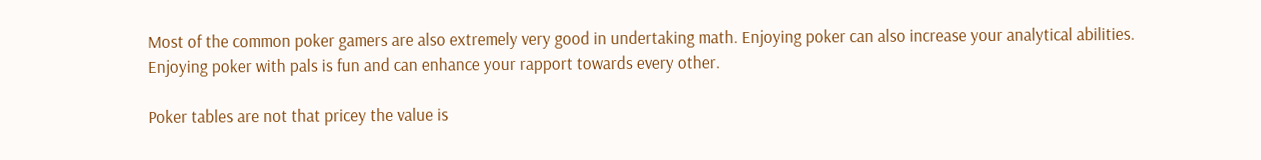Most of the common poker gamers are also extremely very good in undertaking math. Enjoying poker can also increase your analytical abilities. Enjoying poker with pals is fun and can enhance your rapport towards every other.

Poker tables are not that pricey the value is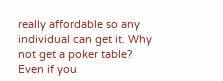really affordable so any individual can get it. Why not get a poker table? Even if you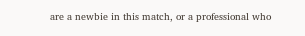are a newbie in this match, or a professional who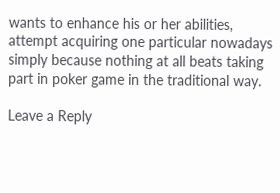wants to enhance his or her abilities, attempt acquiring one particular nowadays simply because nothing at all beats taking part in poker game in the traditional way.

Leave a Reply